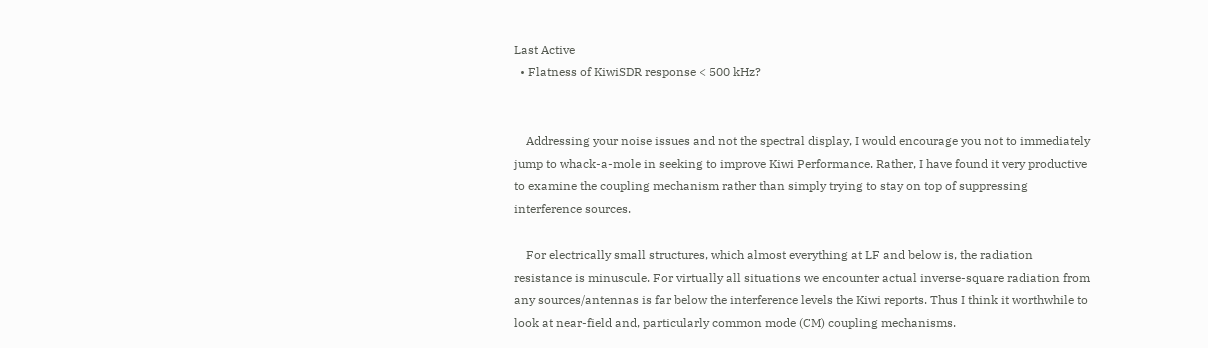Last Active
  • Flatness of KiwiSDR response < 500 kHz?


    Addressing your noise issues and not the spectral display, I would encourage you not to immediately jump to whack-a-mole in seeking to improve Kiwi Performance. Rather, I have found it very productive to examine the coupling mechanism rather than simply trying to stay on top of suppressing interference sources.

    For electrically small structures, which almost everything at LF and below is, the radiation resistance is minuscule. For virtually all situations we encounter actual inverse-square radiation from any sources/antennas is far below the interference levels the Kiwi reports. Thus I think it worthwhile to look at near-field and, particularly common mode (CM) coupling mechanisms.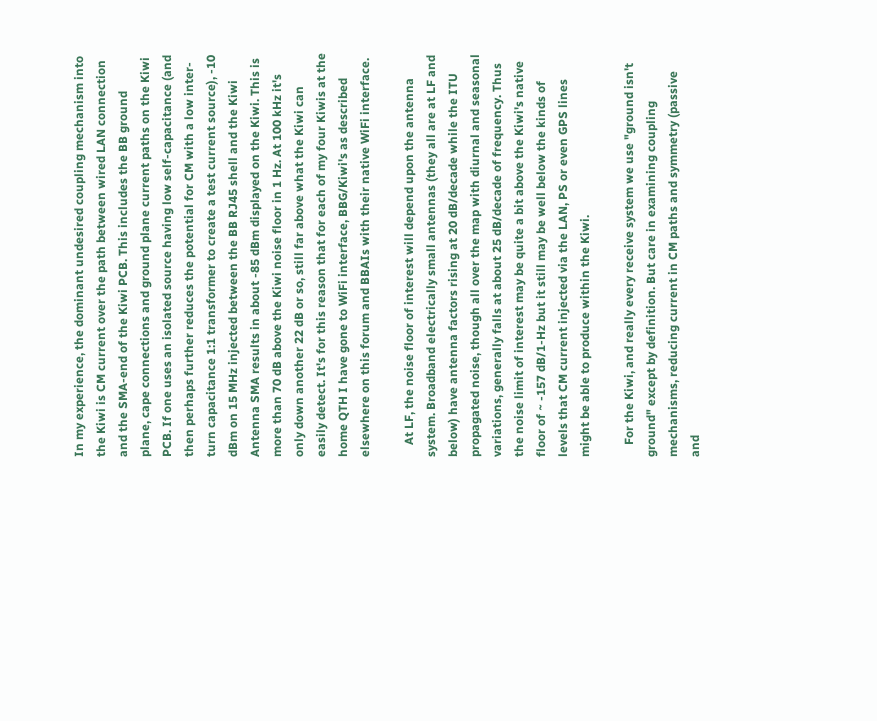In my experience, the dominant undesired coupling mechanism into the Kiwi is CM current over the path between wired LAN connection and the SMA-end of the Kiwi PCB. This includes the BB ground plane, cape connections and ground plane current paths on the Kiwi PCB. If one uses an isolated source having low self-capacitance (and then perhaps further reduces the potential for CM with a low inter-turn capacitance 1:1 transformer to create a test current source), -10 dBm on 15 MHz injected between the BB RJ45 shell and the Kiwi Antenna SMA results in about -85 dBm displayed on the Kiwi. This is more than 70 dB above the Kiwi noise floor in 1 Hz. At 100 kHz it's only down another 22 dB or so, still far above what the Kiwi can easily detect. It's for this reason that for each of my four Kiwis at the home QTH I have gone to WiFi interface, BBG/Kiwi's as described elsewhere on this forum and BBAIs with their native WiFi interface.

    At LF, the noise floor of interest will depend upon the antenna system. Broadband electrically small antennas (they all are at LF and below) have antenna factors rising at 20 dB/decade while the ITU propagated noise, though all over the map with diurnal and seasonal variations, generally falls at about 25 dB/decade of frequency. Thus the noise limit of interest may be quite a bit above the Kiwi's native floor of ~ -157 dB/1-Hz but it still may be well below the kinds of levels that CM current injected via the LAN, PS or even GPS lines might be able to produce within the Kiwi.

    For the Kiwi, and really every receive system we use "ground isn't ground" except by definition. But care in examining coupling mechanisms, reducing current in CM paths and symmetry (passive and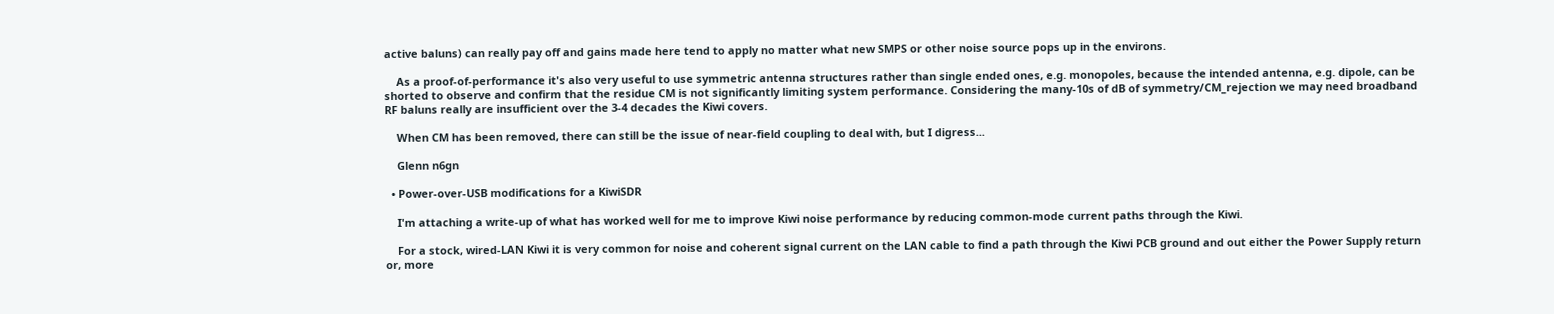active baluns) can really pay off and gains made here tend to apply no matter what new SMPS or other noise source pops up in the environs.

    As a proof-of-performance it's also very useful to use symmetric antenna structures rather than single ended ones, e.g. monopoles, because the intended antenna, e.g. dipole, can be shorted to observe and confirm that the residue CM is not significantly limiting system performance. Considering the many-10s of dB of symmetry/CM_rejection we may need broadband RF baluns really are insufficient over the 3-4 decades the Kiwi covers.

    When CM has been removed, there can still be the issue of near-field coupling to deal with, but I digress...

    Glenn n6gn

  • Power-over-USB modifications for a KiwiSDR

    I'm attaching a write-up of what has worked well for me to improve Kiwi noise performance by reducing common-mode current paths through the Kiwi.

    For a stock, wired-LAN Kiwi it is very common for noise and coherent signal current on the LAN cable to find a path through the Kiwi PCB ground and out either the Power Supply return or, more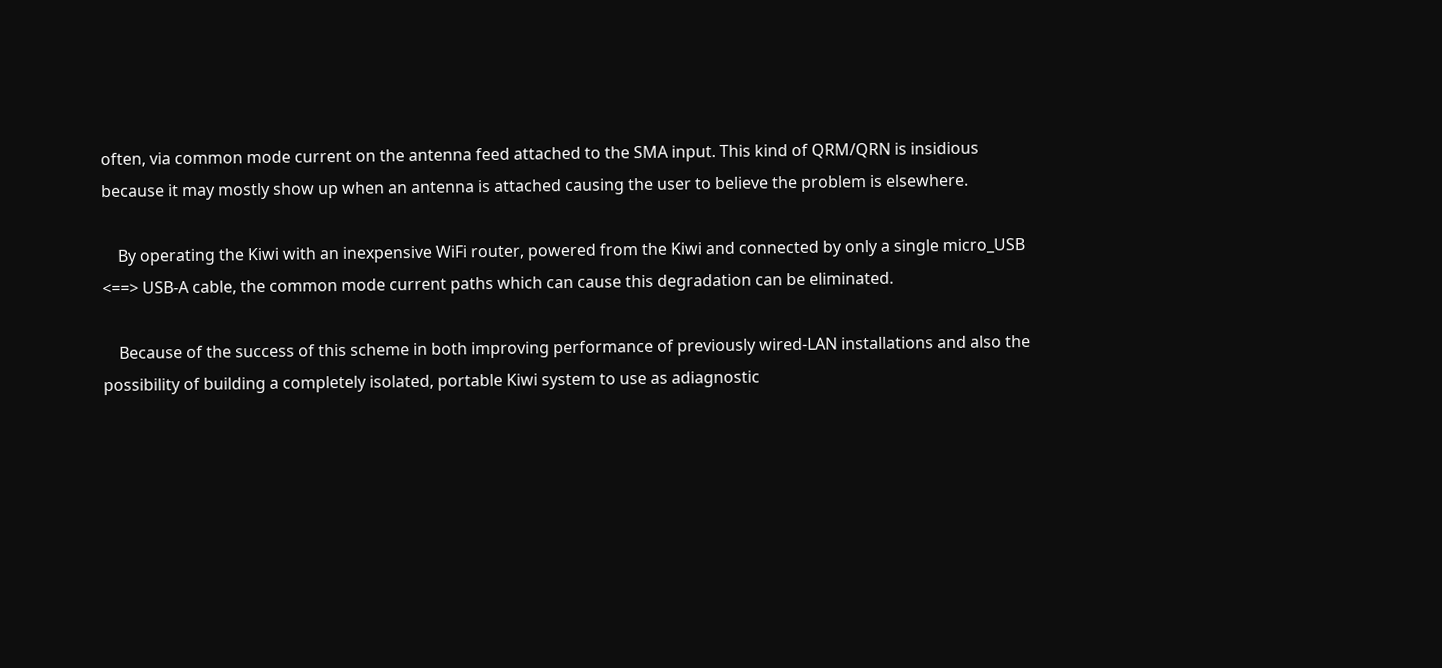often, via common mode current on the antenna feed attached to the SMA input. This kind of QRM/QRN is insidious because it may mostly show up when an antenna is attached causing the user to believe the problem is elsewhere.

    By operating the Kiwi with an inexpensive WiFi router, powered from the Kiwi and connected by only a single micro_USB <==> USB-A cable, the common mode current paths which can cause this degradation can be eliminated.

    Because of the success of this scheme in both improving performance of previously wired-LAN installations and also the possibility of building a completely isolated, portable Kiwi system to use as adiagnostic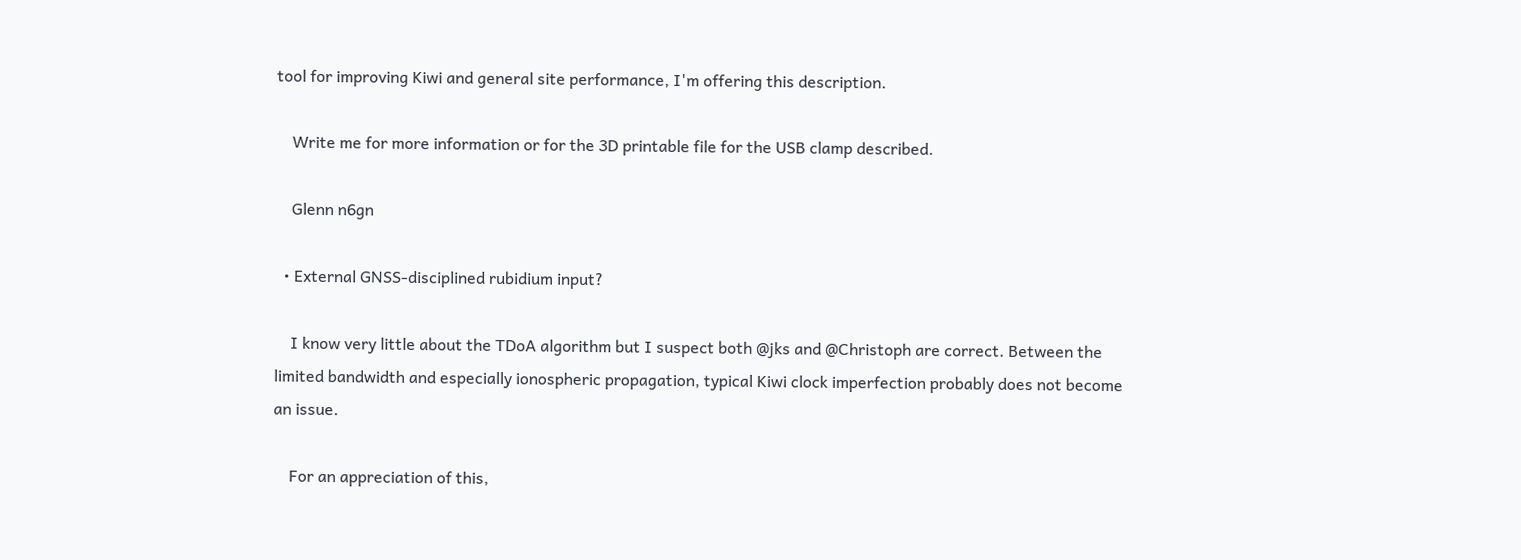tool for improving Kiwi and general site performance, I'm offering this description.

    Write me for more information or for the 3D printable file for the USB clamp described.

    Glenn n6gn

  • External GNSS-disciplined rubidium input?

    I know very little about the TDoA algorithm but I suspect both @jks and @Christoph are correct. Between the limited bandwidth and especially ionospheric propagation, typical Kiwi clock imperfection probably does not become an issue.

    For an appreciation of this,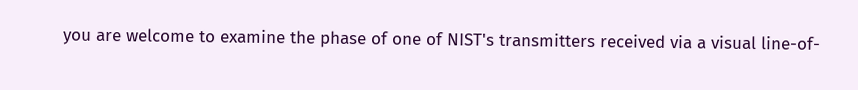you are welcome to examine the phase of one of NIST's transmitters received via a visual line-of-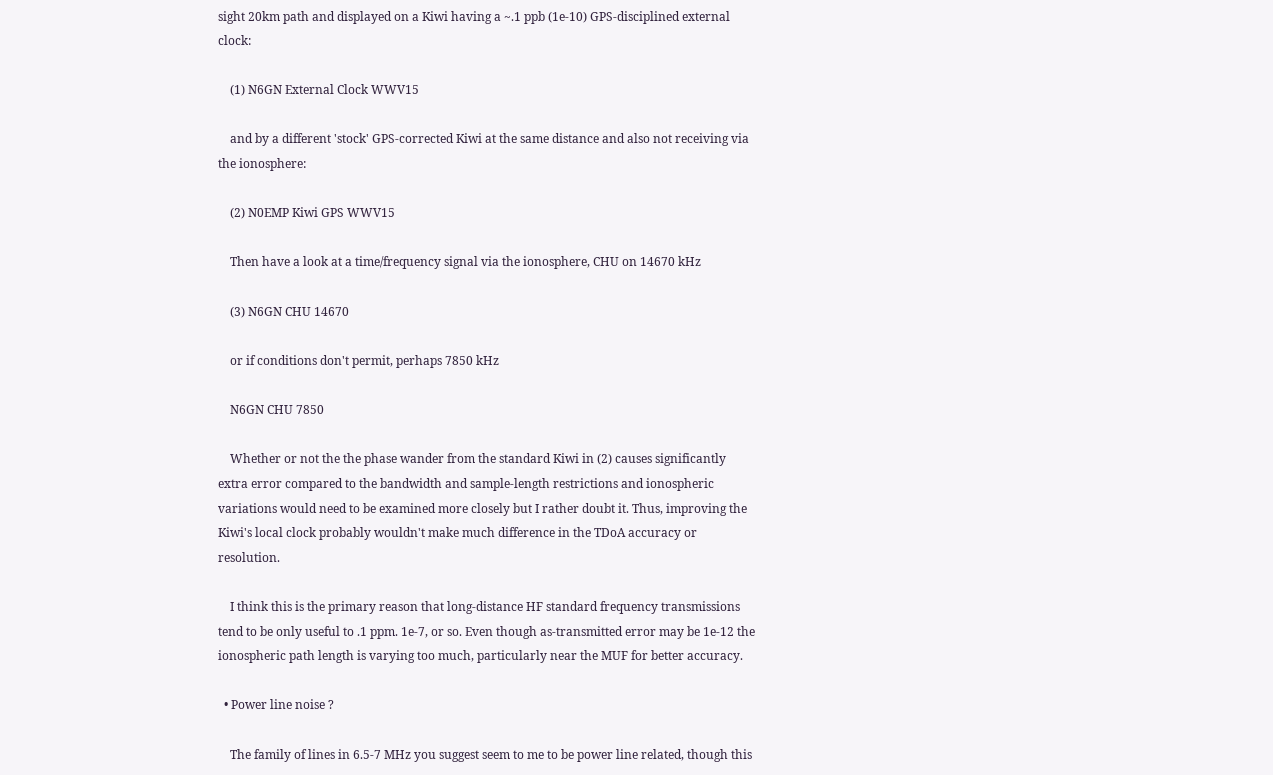sight 20km path and displayed on a Kiwi having a ~.1 ppb (1e-10) GPS-disciplined external clock:

    (1) N6GN External Clock WWV15

    and by a different 'stock' GPS-corrected Kiwi at the same distance and also not receiving via the ionosphere:

    (2) N0EMP Kiwi GPS WWV15

    Then have a look at a time/frequency signal via the ionosphere, CHU on 14670 kHz

    (3) N6GN CHU 14670

    or if conditions don't permit, perhaps 7850 kHz

    N6GN CHU 7850

    Whether or not the the phase wander from the standard Kiwi in (2) causes significantly extra error compared to the bandwidth and sample-length restrictions and ionospheric variations would need to be examined more closely but I rather doubt it. Thus, improving the Kiwi's local clock probably wouldn't make much difference in the TDoA accuracy or resolution.

    I think this is the primary reason that long-distance HF standard frequency transmissions tend to be only useful to .1 ppm. 1e-7, or so. Even though as-transmitted error may be 1e-12 the ionospheric path length is varying too much, particularly near the MUF for better accuracy.

  • Power line noise ?

    The family of lines in 6.5-7 MHz you suggest seem to me to be power line related, though this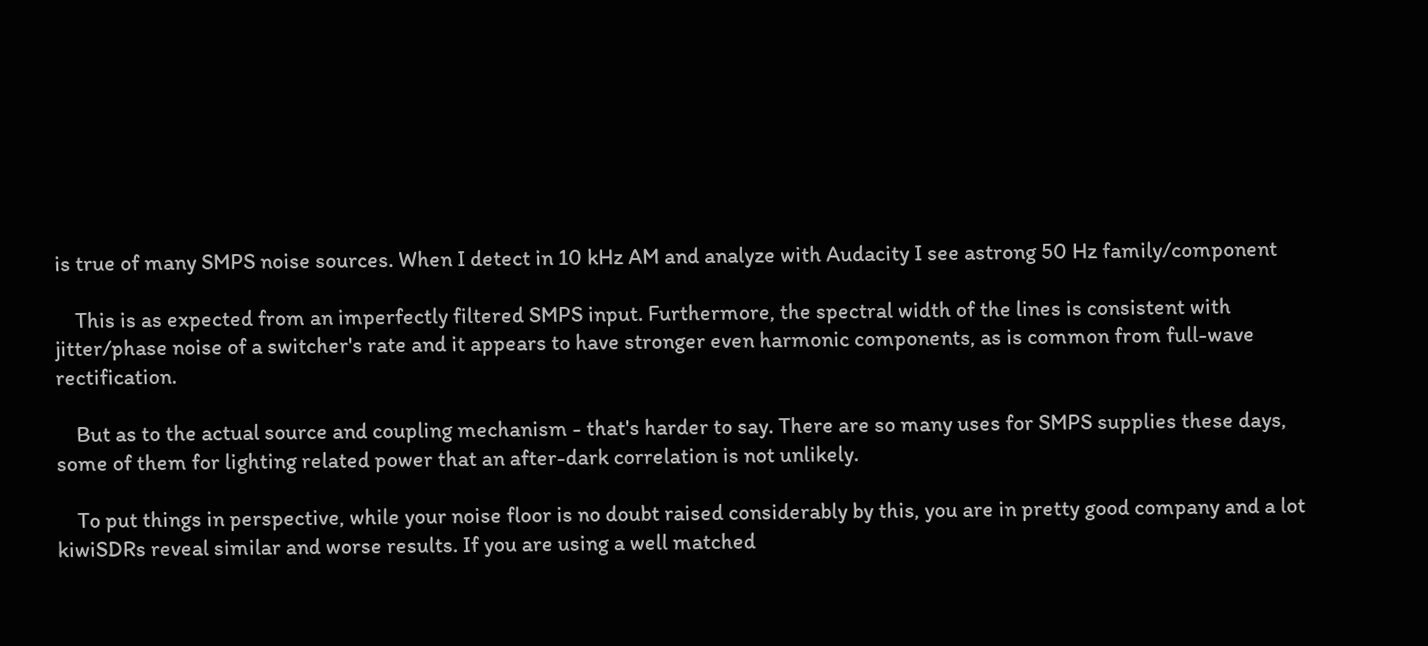is true of many SMPS noise sources. When I detect in 10 kHz AM and analyze with Audacity I see astrong 50 Hz family/component

    This is as expected from an imperfectly filtered SMPS input. Furthermore, the spectral width of the lines is consistent with jitter/phase noise of a switcher's rate and it appears to have stronger even harmonic components, as is common from full-wave rectification.

    But as to the actual source and coupling mechanism - that's harder to say. There are so many uses for SMPS supplies these days, some of them for lighting related power that an after-dark correlation is not unlikely.

    To put things in perspective, while your noise floor is no doubt raised considerably by this, you are in pretty good company and a lot kiwiSDRs reveal similar and worse results. If you are using a well matched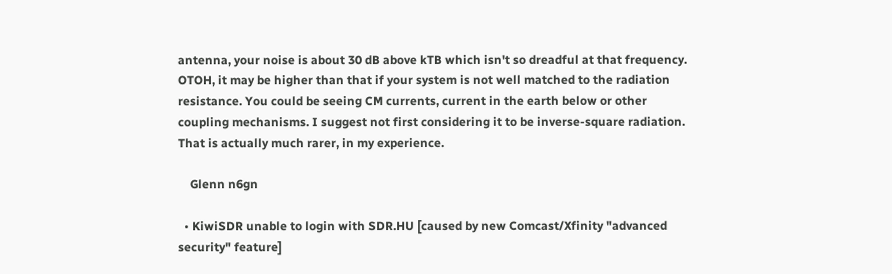antenna, your noise is about 30 dB above kTB which isn't so dreadful at that frequency. OTOH, it may be higher than that if your system is not well matched to the radiation resistance. You could be seeing CM currents, current in the earth below or other coupling mechanisms. I suggest not first considering it to be inverse-square radiation. That is actually much rarer, in my experience.

    Glenn n6gn

  • KiwiSDR unable to login with SDR.HU [caused by new Comcast/Xfinity "advanced security" feature]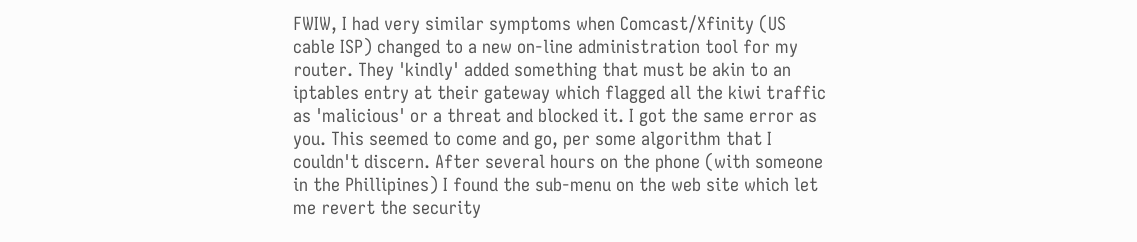FWIW, I had very similar symptoms when Comcast/Xfinity (US cable ISP) changed to a new on-line administration tool for my router. They 'kindly' added something that must be akin to an iptables entry at their gateway which flagged all the kiwi traffic as 'malicious' or a threat and blocked it. I got the same error as you. This seemed to come and go, per some algorithm that I couldn't discern. After several hours on the phone (with someone in the Phillipines) I found the sub-menu on the web site which let me revert the security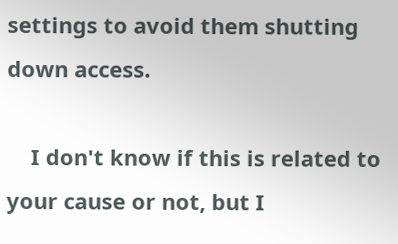settings to avoid them shutting down access.

    I don't know if this is related to your cause or not, but I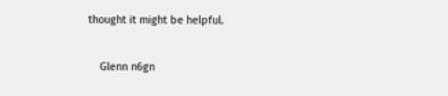thought it might be helpful.

    Glenn n6gn